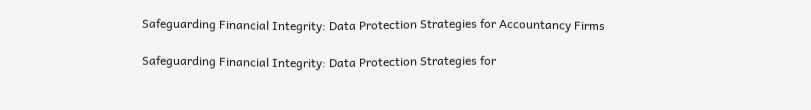Safeguarding Financial Integrity: Data Protection Strategies for Accountancy Firms

Safeguarding Financial Integrity: Data Protection Strategies for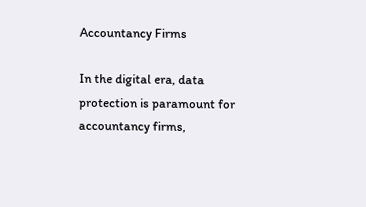Accountancy Firms

In the digital era, data protection is paramount for accountancy firms,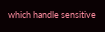which handle sensitive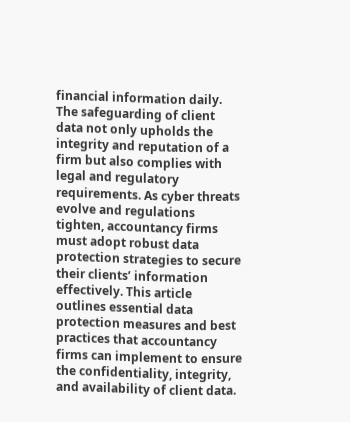financial information daily. The safeguarding of client data not only upholds the integrity and reputation of a firm but also complies with legal and regulatory requirements. As cyber threats evolve and regulations tighten, accountancy firms must adopt robust data protection strategies to secure their clients’ information effectively. This article outlines essential data protection measures and best practices that accountancy firms can implement to ensure the confidentiality, integrity, and availability of client data.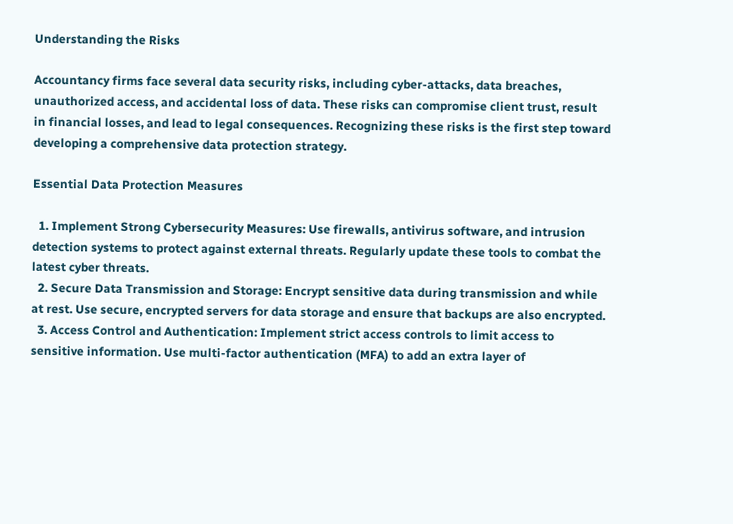Understanding the Risks

Accountancy firms face several data security risks, including cyber-attacks, data breaches, unauthorized access, and accidental loss of data. These risks can compromise client trust, result in financial losses, and lead to legal consequences. Recognizing these risks is the first step toward developing a comprehensive data protection strategy.

Essential Data Protection Measures

  1. Implement Strong Cybersecurity Measures: Use firewalls, antivirus software, and intrusion detection systems to protect against external threats. Regularly update these tools to combat the latest cyber threats.
  2. Secure Data Transmission and Storage: Encrypt sensitive data during transmission and while at rest. Use secure, encrypted servers for data storage and ensure that backups are also encrypted.
  3. Access Control and Authentication: Implement strict access controls to limit access to sensitive information. Use multi-factor authentication (MFA) to add an extra layer of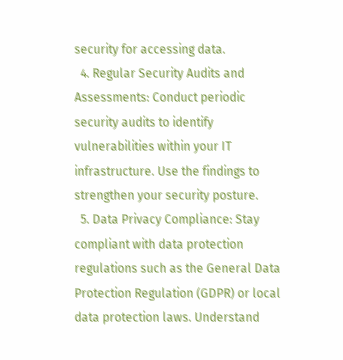security for accessing data.
  4. Regular Security Audits and Assessments: Conduct periodic security audits to identify vulnerabilities within your IT infrastructure. Use the findings to strengthen your security posture.
  5. Data Privacy Compliance: Stay compliant with data protection regulations such as the General Data Protection Regulation (GDPR) or local data protection laws. Understand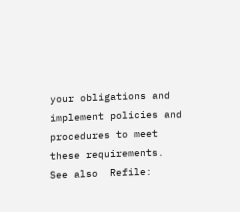your obligations and implement policies and procedures to meet these requirements.
See also  Refile: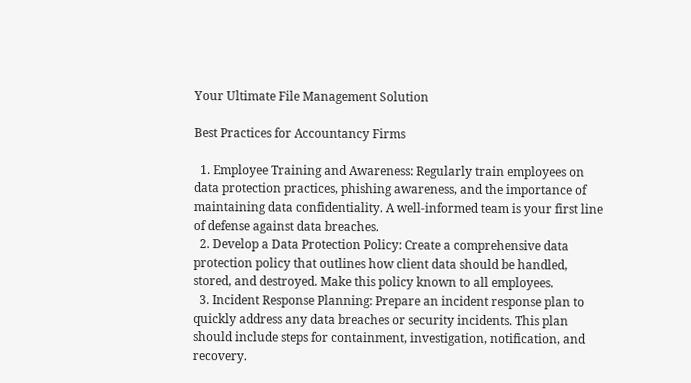Your Ultimate File Management Solution

Best Practices for Accountancy Firms

  1. Employee Training and Awareness: Regularly train employees on data protection practices, phishing awareness, and the importance of maintaining data confidentiality. A well-informed team is your first line of defense against data breaches.
  2. Develop a Data Protection Policy: Create a comprehensive data protection policy that outlines how client data should be handled, stored, and destroyed. Make this policy known to all employees.
  3. Incident Response Planning: Prepare an incident response plan to quickly address any data breaches or security incidents. This plan should include steps for containment, investigation, notification, and recovery.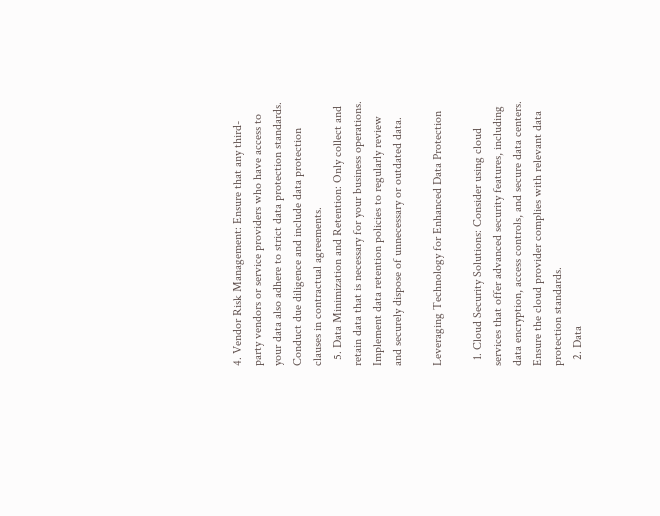4. Vendor Risk Management: Ensure that any third-party vendors or service providers who have access to your data also adhere to strict data protection standards. Conduct due diligence and include data protection clauses in contractual agreements.
  5. Data Minimization and Retention: Only collect and retain data that is necessary for your business operations. Implement data retention policies to regularly review and securely dispose of unnecessary or outdated data.

Leveraging Technology for Enhanced Data Protection

  1. Cloud Security Solutions: Consider using cloud services that offer advanced security features, including data encryption, access controls, and secure data centers. Ensure the cloud provider complies with relevant data protection standards.
  2. Data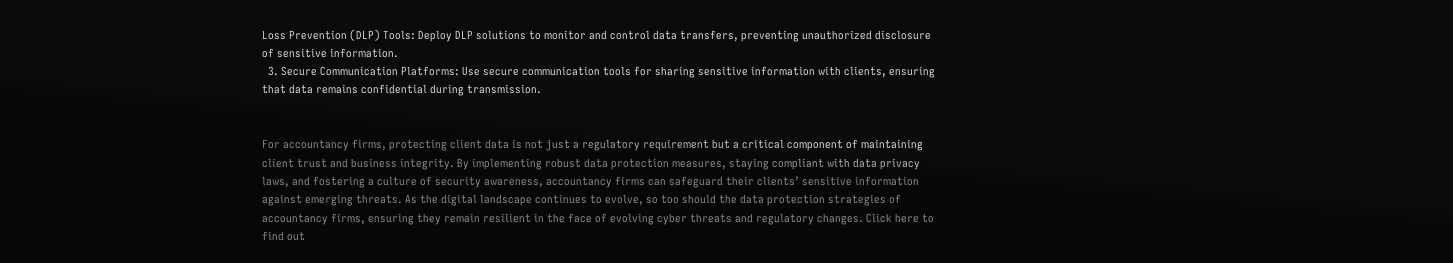Loss Prevention (DLP) Tools: Deploy DLP solutions to monitor and control data transfers, preventing unauthorized disclosure of sensitive information.
  3. Secure Communication Platforms: Use secure communication tools for sharing sensitive information with clients, ensuring that data remains confidential during transmission.


For accountancy firms, protecting client data is not just a regulatory requirement but a critical component of maintaining client trust and business integrity. By implementing robust data protection measures, staying compliant with data privacy laws, and fostering a culture of security awareness, accountancy firms can safeguard their clients’ sensitive information against emerging threats. As the digital landscape continues to evolve, so too should the data protection strategies of accountancy firms, ensuring they remain resilient in the face of evolving cyber threats and regulatory changes. Click here to find out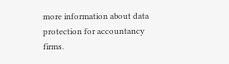more information about data protection for accountancy firms.